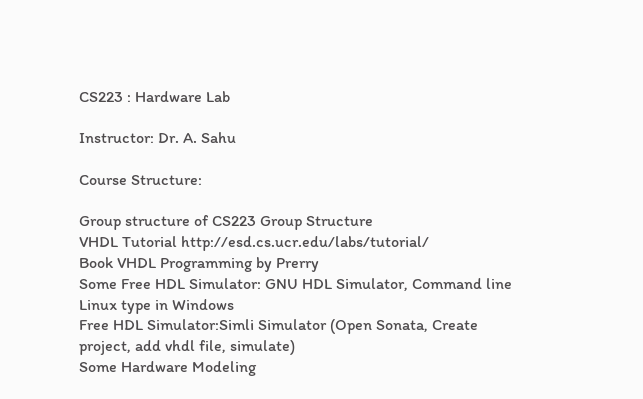CS223 : Hardware Lab

Instructor: Dr. A. Sahu

Course Structure:

Group structure of CS223 Group Structure
VHDL Tutorial http://esd.cs.ucr.edu/labs/tutorial/
Book VHDL Programming by Prerry
Some Free HDL Simulator: GNU HDL Simulator, Command line Linux type in Windows
Free HDL Simulator:Simli Simulator (Open Sonata, Create project, add vhdl file, simulate)
Some Hardware Modeling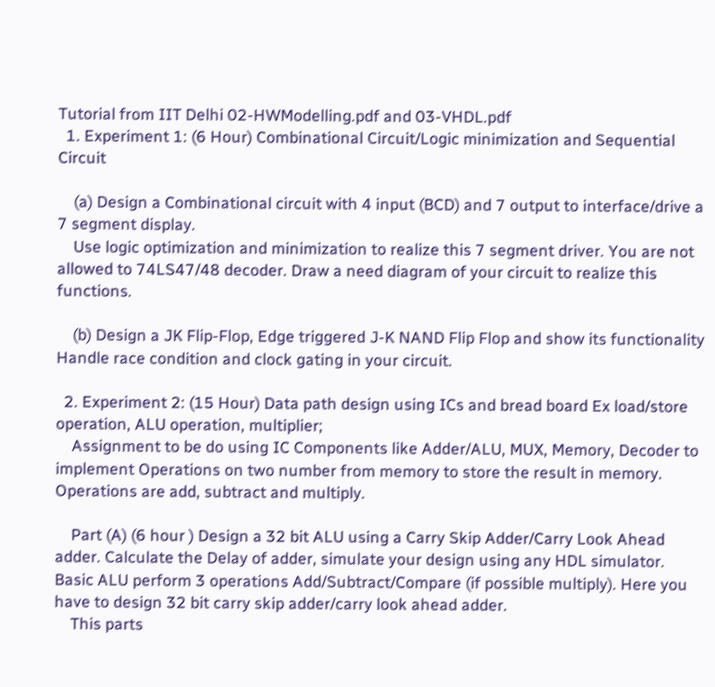Tutorial from IIT Delhi 02-HWModelling.pdf and 03-VHDL.pdf
  1. Experiment 1: (6 Hour) Combinational Circuit/Logic minimization and Sequential Circuit

    (a) Design a Combinational circuit with 4 input (BCD) and 7 output to interface/drive a 7 segment display.
    Use logic optimization and minimization to realize this 7 segment driver. You are not allowed to 74LS47/48 decoder. Draw a need diagram of your circuit to realize this functions.

    (b) Design a JK Flip‐Flop, Edge triggered J‐K NAND Flip Flop and show its functionality Handle race condition and clock gating in your circuit.

  2. Experiment 2: (15 Hour) Data path design using ICs and bread board Ex load/store operation, ALU operation, multiplier;
    Assignment to be do using IC Components like Adder/ALU, MUX, Memory, Decoder to implement Operations on two number from memory to store the result in memory. Operations are add, subtract and multiply.

    Part (A) (6 hour ) Design a 32 bit ALU using a Carry Skip Adder/Carry Look Ahead adder. Calculate the Delay of adder, simulate your design using any HDL simulator. Basic ALU perform 3 operations Add/Subtract/Compare (if possible multiply). Here you have to design 32 bit carry skip adder/carry look ahead adder.
    This parts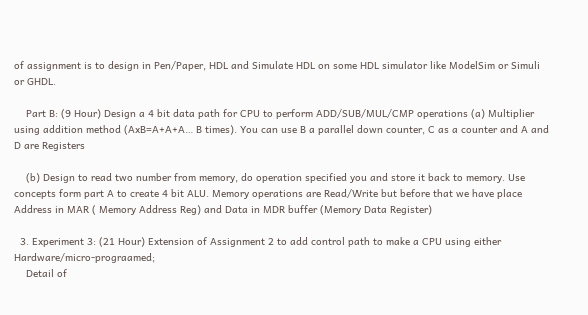of assignment is to design in Pen/Paper, HDL and Simulate HDL on some HDL simulator like ModelSim or Simuli or GHDL.

    Part B: (9 Hour) Design a 4 bit data path for CPU to perform ADD/SUB/MUL/CMP operations (a) Multiplier using addition method (AxB=A+A+A… B times). You can use B a parallel down counter, C as a counter and A and D are Registers

    (b) Design to read two number from memory, do operation specified you and store it back to memory. Use concepts form part A to create 4 bit ALU. Memory operations are Read/Write but before that we have place Address in MAR ( Memory Address Reg) and Data in MDR buffer (Memory Data Register)

  3. Experiment 3: (21 Hour) Extension of Assignment 2 to add control path to make a CPU using either Hardware/micro-prograamed;
    Detail of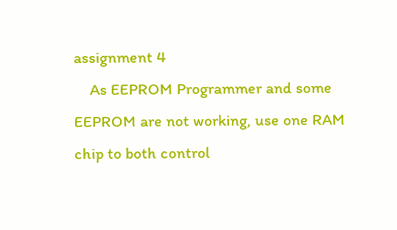assignment 4
    As EEPROM Programmer and some EEPROM are not working, use one RAM chip to both control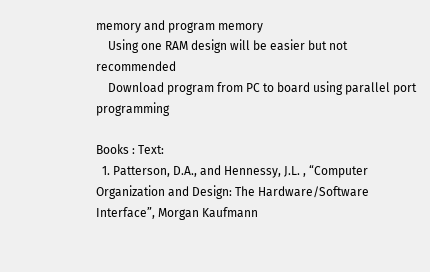memory and program memory
    Using one RAM design will be easier but not recommended
    Download program from PC to board using parallel port programming

Books : Text:
  1. Patterson, D.A., and Hennessy, J.L. , “Computer Organization and Design: The Hardware/Software Interface”, Morgan Kaufmann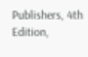Publishers, 4th Edition,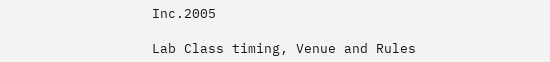Inc.2005

Lab Class timing, Venue and Rules